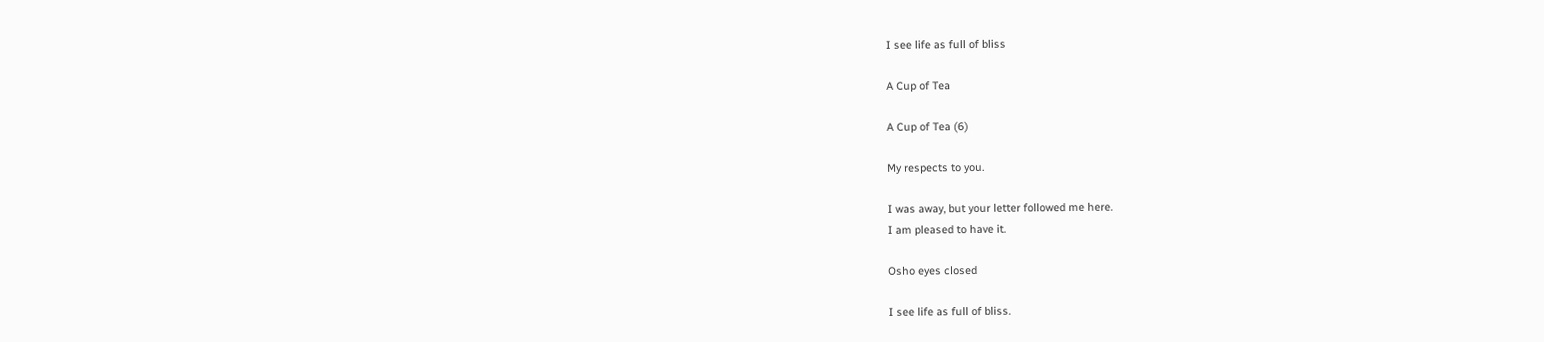I see life as full of bliss

A Cup of Tea

A Cup of Tea (6)

My respects to you.

I was away, but your letter followed me here.
I am pleased to have it.

Osho eyes closed

I see life as full of bliss.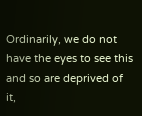Ordinarily, we do not have the eyes to see this
and so are deprived of it,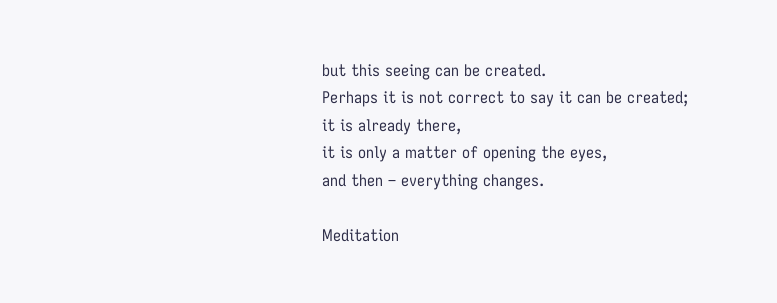but this seeing can be created.
Perhaps it is not correct to say it can be created;
it is already there,
it is only a matter of opening the eyes,
and then – everything changes.

Meditation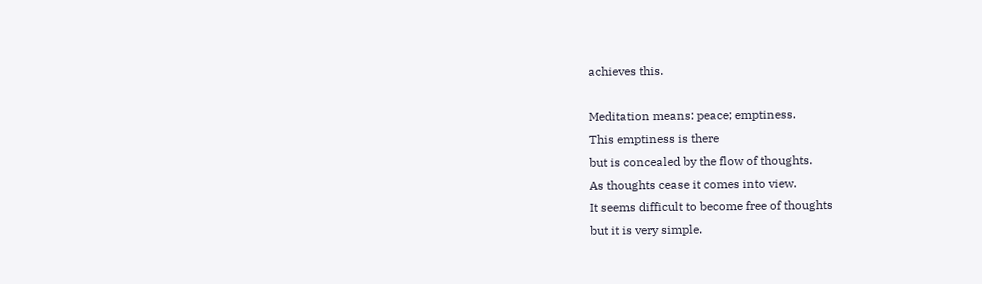achieves this.

Meditation means: peace; emptiness.
This emptiness is there
but is concealed by the flow of thoughts.
As thoughts cease it comes into view.
It seems difficult to become free of thoughts
but it is very simple.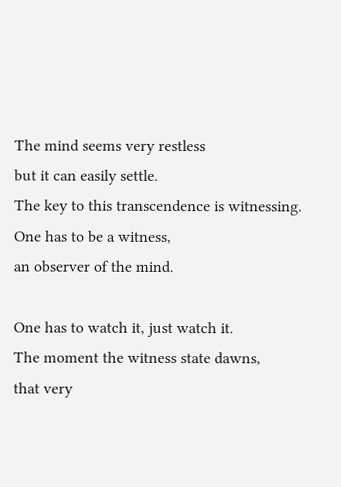The mind seems very restless
but it can easily settle.
The key to this transcendence is witnessing.
One has to be a witness,
an observer of the mind.

One has to watch it, just watch it.
The moment the witness state dawns,
that very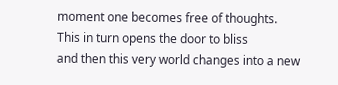moment one becomes free of thoughts.
This in turn opens the door to bliss
and then this very world changes into a new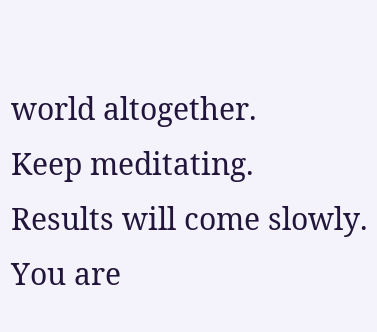world altogether.
Keep meditating.
Results will come slowly.
You are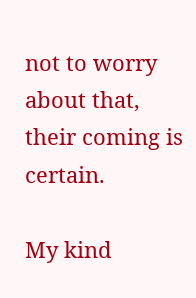not to worry about that,
their coming is certain.

My kind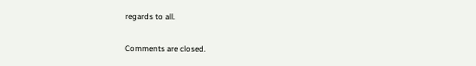regards to all.


Comments are closed.